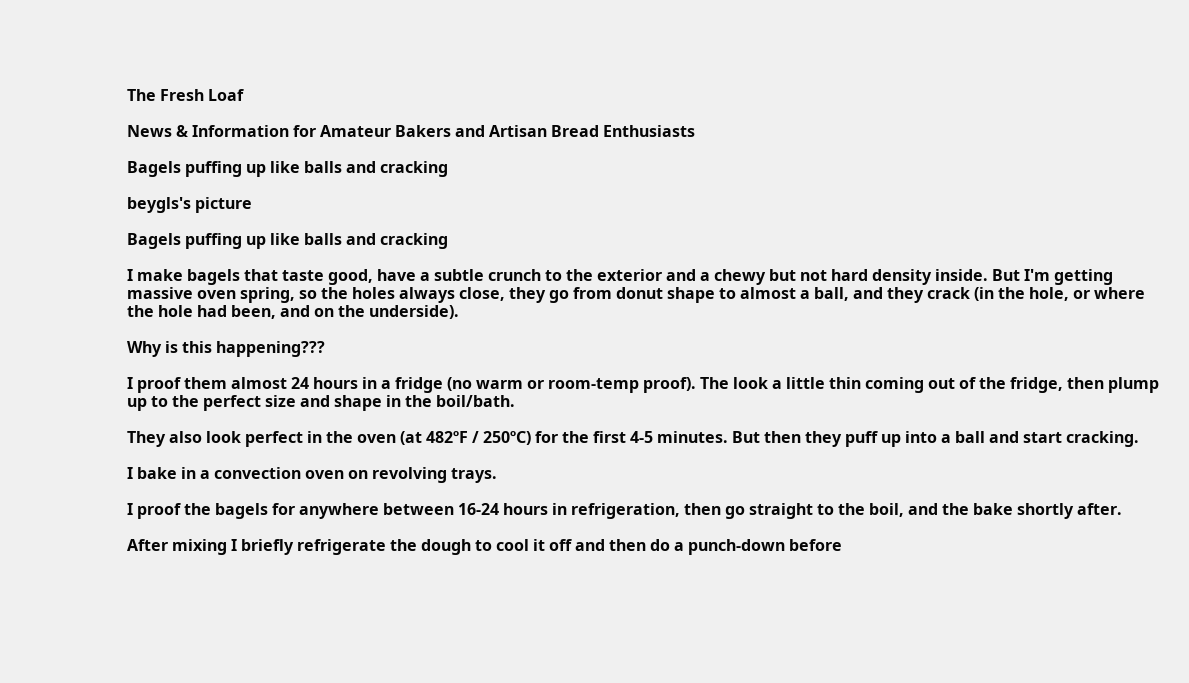The Fresh Loaf

News & Information for Amateur Bakers and Artisan Bread Enthusiasts

Bagels puffing up like balls and cracking

beygls's picture

Bagels puffing up like balls and cracking

I make bagels that taste good, have a subtle crunch to the exterior and a chewy but not hard density inside. But I'm getting massive oven spring, so the holes always close, they go from donut shape to almost a ball, and they crack (in the hole, or where the hole had been, and on the underside).

Why is this happening???

I proof them almost 24 hours in a fridge (no warm or room-temp proof). The look a little thin coming out of the fridge, then plump up to the perfect size and shape in the boil/bath.

They also look perfect in the oven (at 482ºF / 250ºC) for the first 4-5 minutes. But then they puff up into a ball and start cracking.

I bake in a convection oven on revolving trays.

I proof the bagels for anywhere between 16-24 hours in refrigeration, then go straight to the boil, and the bake shortly after.

After mixing I briefly refrigerate the dough to cool it off and then do a punch-down before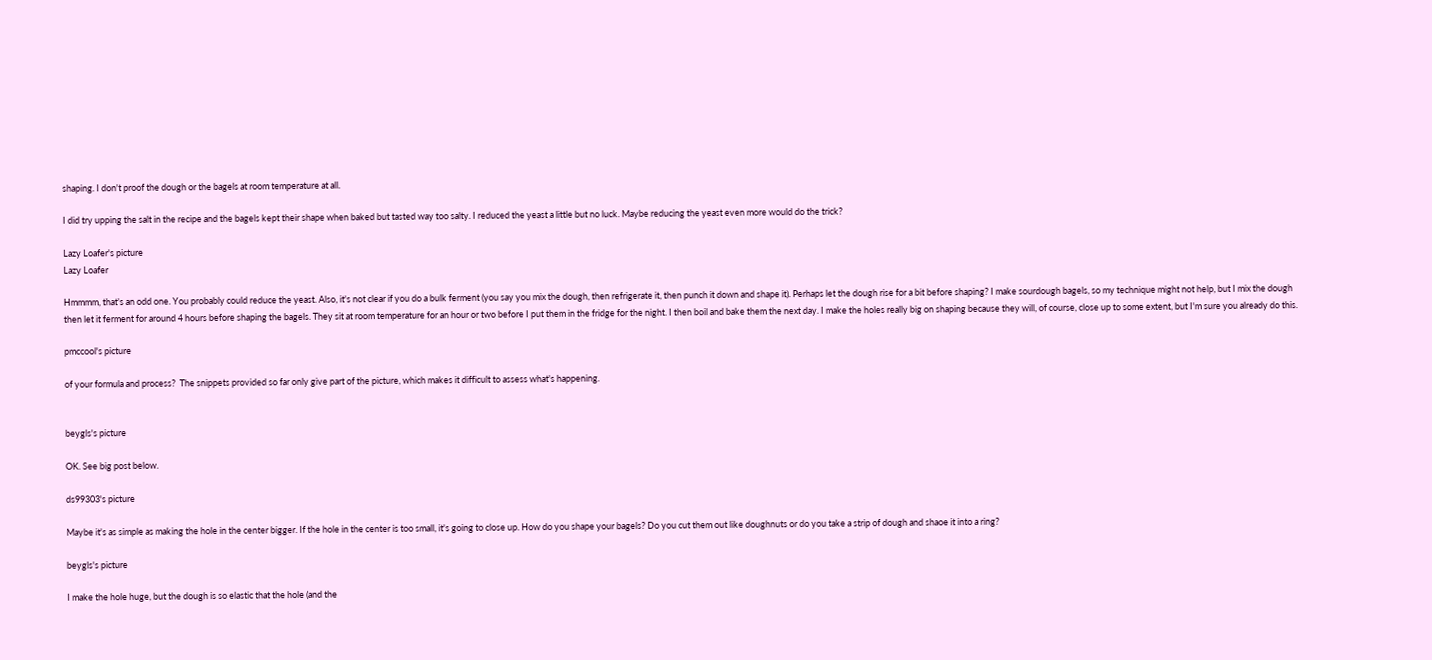shaping. I don't proof the dough or the bagels at room temperature at all.

I did try upping the salt in the recipe and the bagels kept their shape when baked but tasted way too salty. I reduced the yeast a little but no luck. Maybe reducing the yeast even more would do the trick?

Lazy Loafer's picture
Lazy Loafer

Hmmmm, that's an odd one. You probably could reduce the yeast. Also, it's not clear if you do a bulk ferment (you say you mix the dough, then refrigerate it, then punch it down and shape it). Perhaps let the dough rise for a bit before shaping? I make sourdough bagels, so my technique might not help, but I mix the dough then let it ferment for around 4 hours before shaping the bagels. They sit at room temperature for an hour or two before I put them in the fridge for the night. I then boil and bake them the next day. I make the holes really big on shaping because they will, of course, close up to some extent, but I'm sure you already do this.

pmccool's picture

of your formula and process?  The snippets provided so far only give part of the picture, which makes it difficult to assess what's happening.


beygls's picture

OK. See big post below.

ds99303's picture

Maybe it's as simple as making the hole in the center bigger. If the hole in the center is too small, it's going to close up. How do you shape your bagels? Do you cut them out like doughnuts or do you take a strip of dough and shaoe it into a ring?

beygls's picture

I make the hole huge, but the dough is so elastic that the hole (and the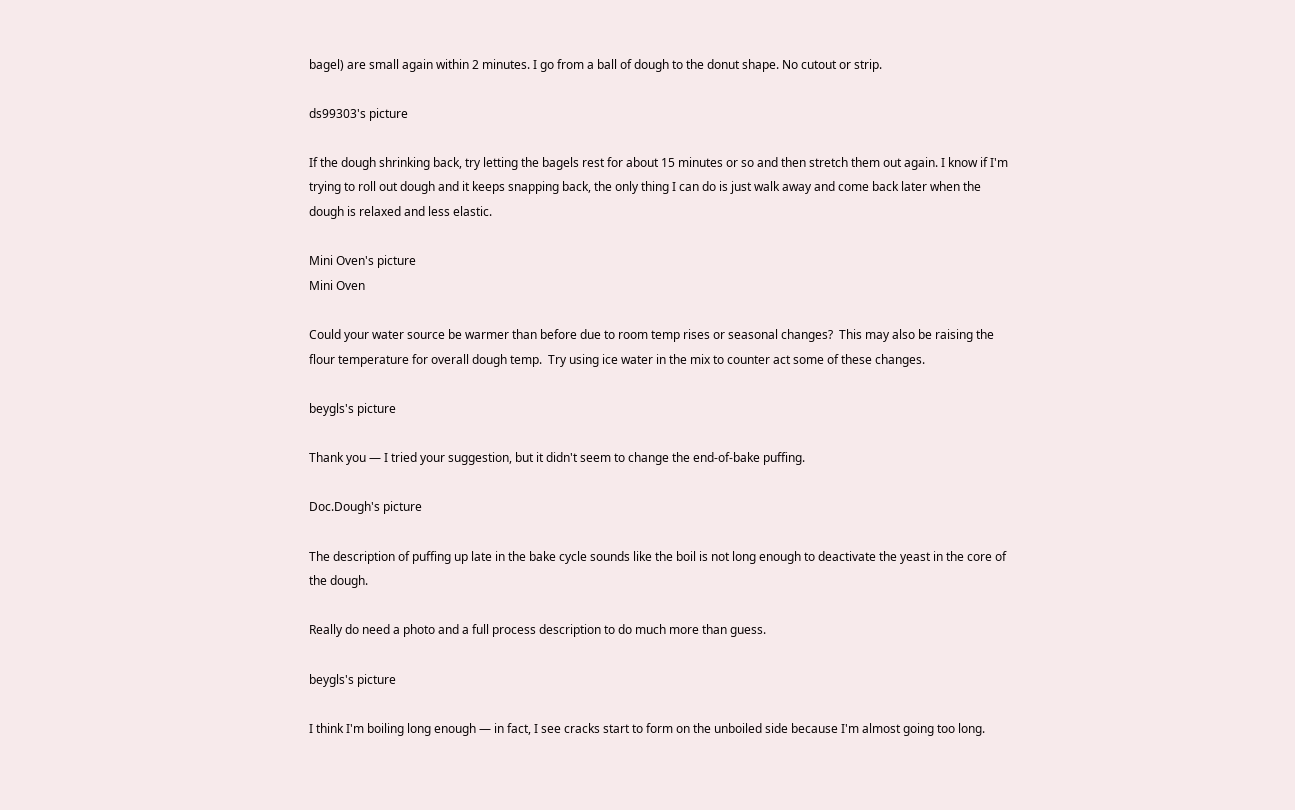bagel) are small again within 2 minutes. I go from a ball of dough to the donut shape. No cutout or strip.

ds99303's picture

If the dough shrinking back, try letting the bagels rest for about 15 minutes or so and then stretch them out again. I know if I'm trying to roll out dough and it keeps snapping back, the only thing I can do is just walk away and come back later when the dough is relaxed and less elastic.

Mini Oven's picture
Mini Oven

Could your water source be warmer than before due to room temp rises or seasonal changes?  This may also be raising the flour temperature for overall dough temp.  Try using ice water in the mix to counter act some of these changes.

beygls's picture

Thank you — I tried your suggestion, but it didn't seem to change the end-of-bake puffing.

Doc.Dough's picture

The description of puffing up late in the bake cycle sounds like the boil is not long enough to deactivate the yeast in the core of the dough.

Really do need a photo and a full process description to do much more than guess.

beygls's picture

I think I'm boiling long enough — in fact, I see cracks start to form on the unboiled side because I'm almost going too long.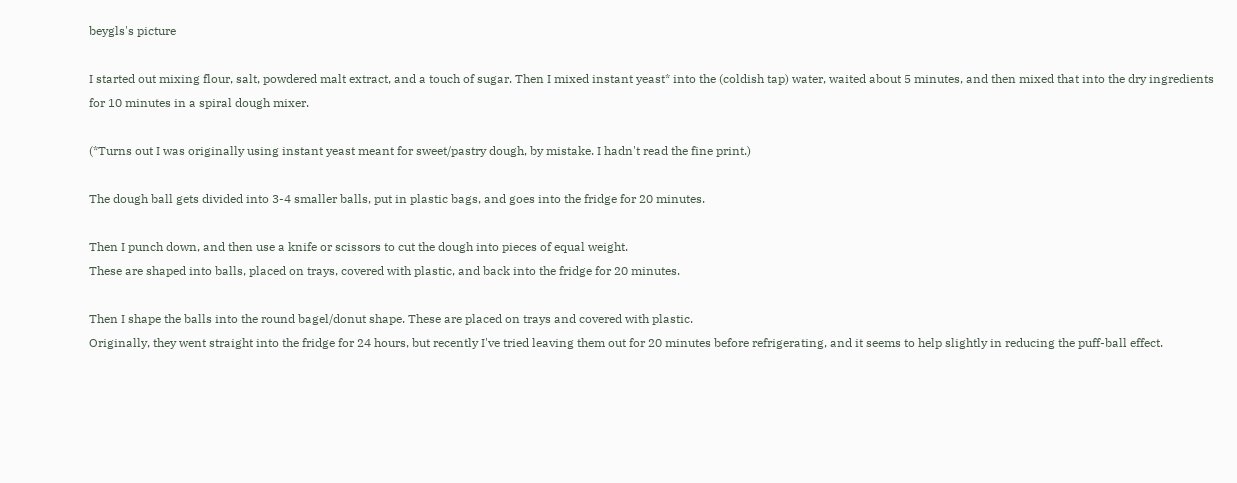beygls's picture

I started out mixing flour, salt, powdered malt extract, and a touch of sugar. Then I mixed instant yeast* into the (coldish tap) water, waited about 5 minutes, and then mixed that into the dry ingredients for 10 minutes in a spiral dough mixer.

(*Turns out I was originally using instant yeast meant for sweet/pastry dough, by mistake. I hadn't read the fine print.)

The dough ball gets divided into 3-4 smaller balls, put in plastic bags, and goes into the fridge for 20 minutes.

Then I punch down, and then use a knife or scissors to cut the dough into pieces of equal weight.
These are shaped into balls, placed on trays, covered with plastic, and back into the fridge for 20 minutes.

Then I shape the balls into the round bagel/donut shape. These are placed on trays and covered with plastic.
Originally, they went straight into the fridge for 24 hours, but recently I've tried leaving them out for 20 minutes before refrigerating, and it seems to help slightly in reducing the puff-ball effect.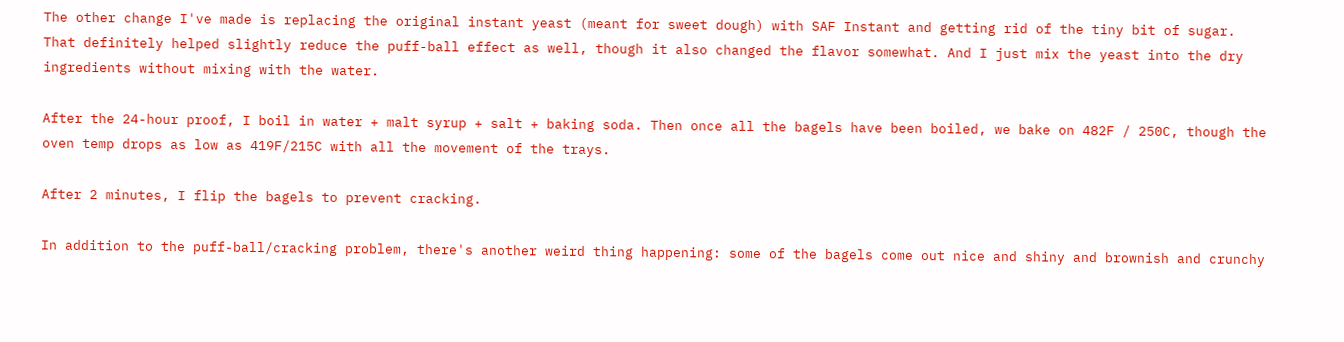The other change I've made is replacing the original instant yeast (meant for sweet dough) with SAF Instant and getting rid of the tiny bit of sugar. That definitely helped slightly reduce the puff-ball effect as well, though it also changed the flavor somewhat. And I just mix the yeast into the dry ingredients without mixing with the water.

After the 24-hour proof, I boil in water + malt syrup + salt + baking soda. Then once all the bagels have been boiled, we bake on 482F / 250C, though the oven temp drops as low as 419F/215C with all the movement of the trays.

After 2 minutes, I flip the bagels to prevent cracking.

In addition to the puff-ball/cracking problem, there's another weird thing happening: some of the bagels come out nice and shiny and brownish and crunchy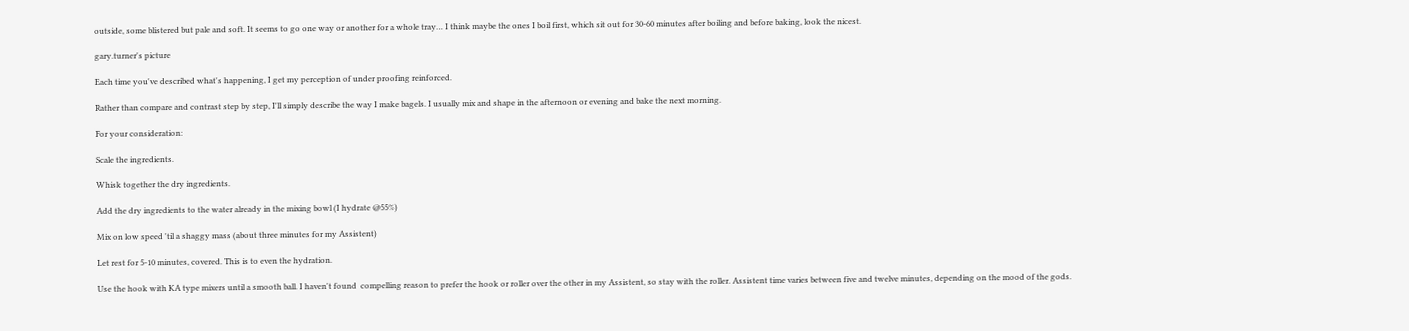outside, some blistered but pale and soft. It seems to go one way or another for a whole tray… I think maybe the ones I boil first, which sit out for 30-60 minutes after boiling and before baking, look the nicest.

gary.turner's picture

Each time you've described what's happening, I get my perception of under proofing reinforced.

Rather than compare and contrast step by step, I'll simply describe the way I make bagels. I usually mix and shape in the afternoon or evening and bake the next morning.

For your consideration:

Scale the ingredients.

Whisk together the dry ingredients.

Add the dry ingredients to the water already in the mixing bowl (I hydrate @55%)

Mix on low speed 'til a shaggy mass (about three minutes for my Assistent)

Let rest for 5-10 minutes, covered. This is to even the hydration.

Use the hook with KA type mixers until a smooth ball. I haven't found  compelling reason to prefer the hook or roller over the other in my Assistent, so stay with the roller. Assistent time varies between five and twelve minutes, depending on the mood of the gods.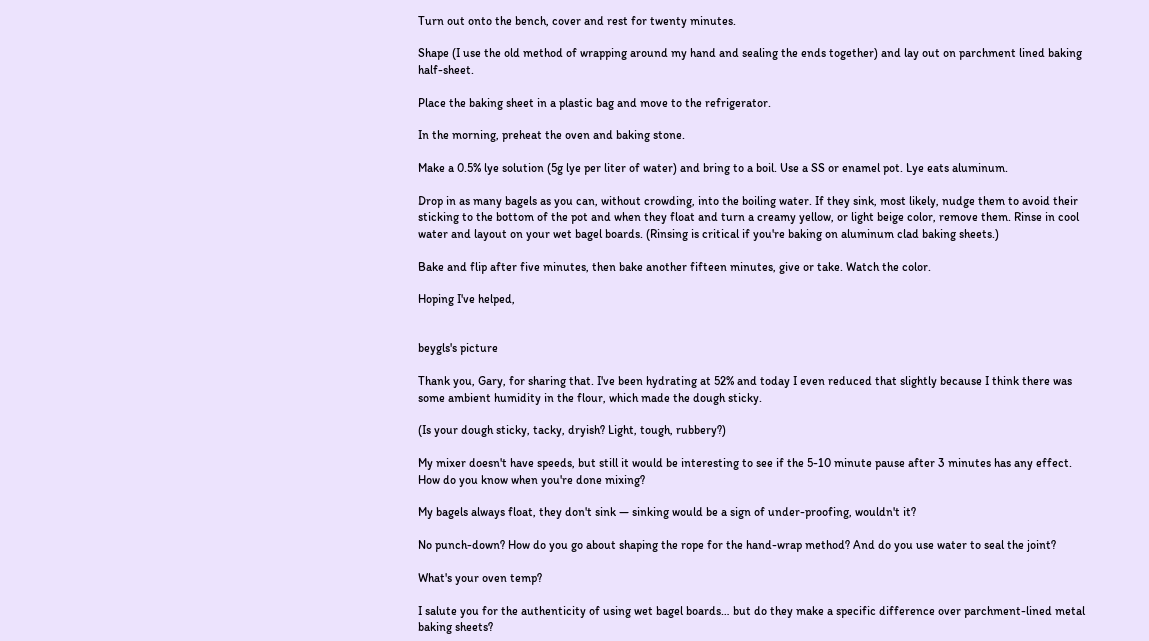Turn out onto the bench, cover and rest for twenty minutes.

Shape (I use the old method of wrapping around my hand and sealing the ends together) and lay out on parchment lined baking half-sheet.

Place the baking sheet in a plastic bag and move to the refrigerator.

In the morning, preheat the oven and baking stone.

Make a 0.5% lye solution (5g lye per liter of water) and bring to a boil. Use a SS or enamel pot. Lye eats aluminum.

Drop in as many bagels as you can, without crowding, into the boiling water. If they sink, most likely, nudge them to avoid their sticking to the bottom of the pot and when they float and turn a creamy yellow, or light beige color, remove them. Rinse in cool water and layout on your wet bagel boards. (Rinsing is critical if you're baking on aluminum clad baking sheets.)

Bake and flip after five minutes, then bake another fifteen minutes, give or take. Watch the color.

Hoping I've helped,


beygls's picture

Thank you, Gary, for sharing that. I've been hydrating at 52% and today I even reduced that slightly because I think there was some ambient humidity in the flour, which made the dough sticky.

(Is your dough sticky, tacky, dryish? Light, tough, rubbery?)

My mixer doesn't have speeds, but still it would be interesting to see if the 5-10 minute pause after 3 minutes has any effect. How do you know when you're done mixing?

My bagels always float, they don't sink — sinking would be a sign of under-proofing, wouldn't it?

No punch-down? How do you go about shaping the rope for the hand-wrap method? And do you use water to seal the joint?

What's your oven temp?

I salute you for the authenticity of using wet bagel boards… but do they make a specific difference over parchment-lined metal baking sheets?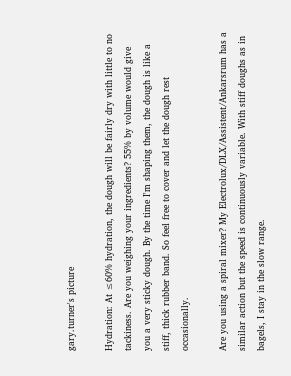gary.turner's picture

Hydration: At ≤60% hydration, the dough will be fairly dry with little to no tackiness. Are you weighing your ingredients? 55% by volume would give you a very sticky dough. By the time I'm shaping them, the dough is like a stiff, thick rubber band. So feel free to cover and let the dough rest occasionally.

Are you using a spiral mixer? My Electrolux/DLX/Assistent/Ankarsrum has a similar action but the speed is continuously variable. With stiff doughs as in bagels, I stay in the slow range.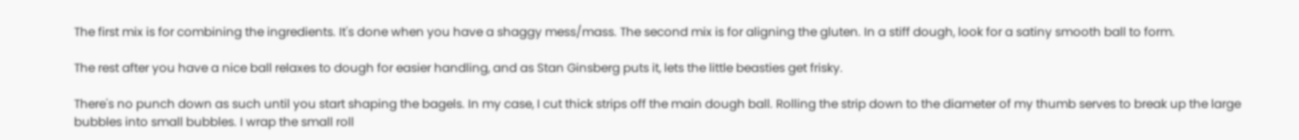The first mix is for combining the ingredients. It's done when you have a shaggy mess/mass. The second mix is for aligning the gluten. In a stiff dough, look for a satiny smooth ball to form.

The rest after you have a nice ball relaxes to dough for easier handling, and as Stan Ginsberg puts it, lets the little beasties get frisky.

There's no punch down as such until you start shaping the bagels. In my case, I cut thick strips off the main dough ball. Rolling the strip down to the diameter of my thumb serves to break up the large bubbles into small bubbles. I wrap the small roll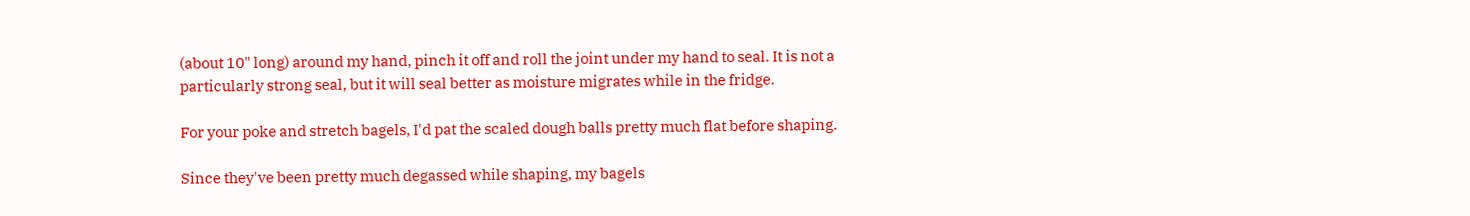(about 10" long) around my hand, pinch it off and roll the joint under my hand to seal. It is not a particularly strong seal, but it will seal better as moisture migrates while in the fridge.

For your poke and stretch bagels, I'd pat the scaled dough balls pretty much flat before shaping.

Since they've been pretty much degassed while shaping, my bagels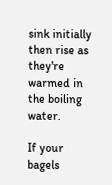sink initially then rise as they're warmed in the boiling water.

If your bagels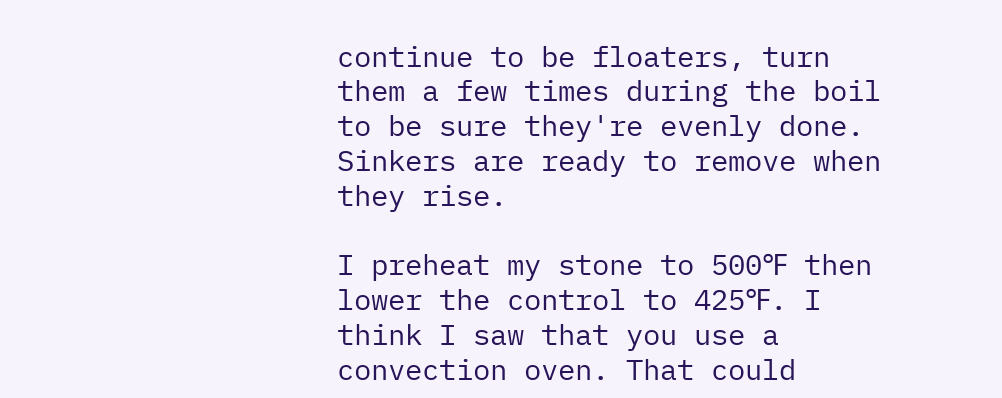continue to be floaters, turn them a few times during the boil to be sure they're evenly done. Sinkers are ready to remove when they rise.

I preheat my stone to 500℉ then lower the control to 425℉. I think I saw that you use a convection oven. That could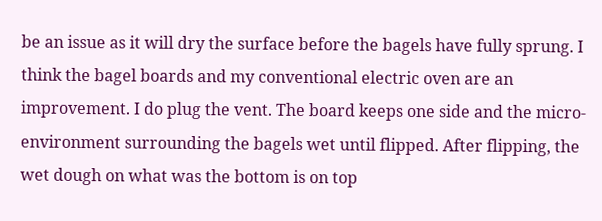be an issue as it will dry the surface before the bagels have fully sprung. I think the bagel boards and my conventional electric oven are an improvement. I do plug the vent. The board keeps one side and the micro-environment surrounding the bagels wet until flipped. After flipping, the wet dough on what was the bottom is on top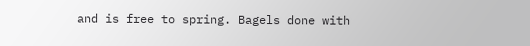and is free to spring. Bagels done with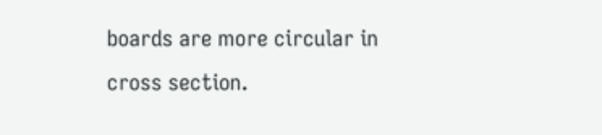boards are more circular in cross section.